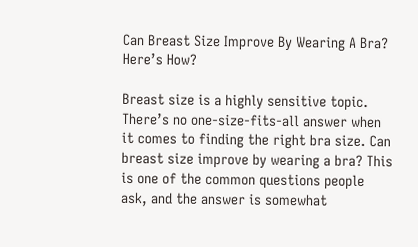Can Breast Size Improve By Wearing A Bra? Here’s How?

Breast size is a highly sensitive topic. There’s no one-size-fits-all answer when it comes to finding the right bra size. Can breast size improve by wearing a bra? This is one of the common questions people ask, and the answer is somewhat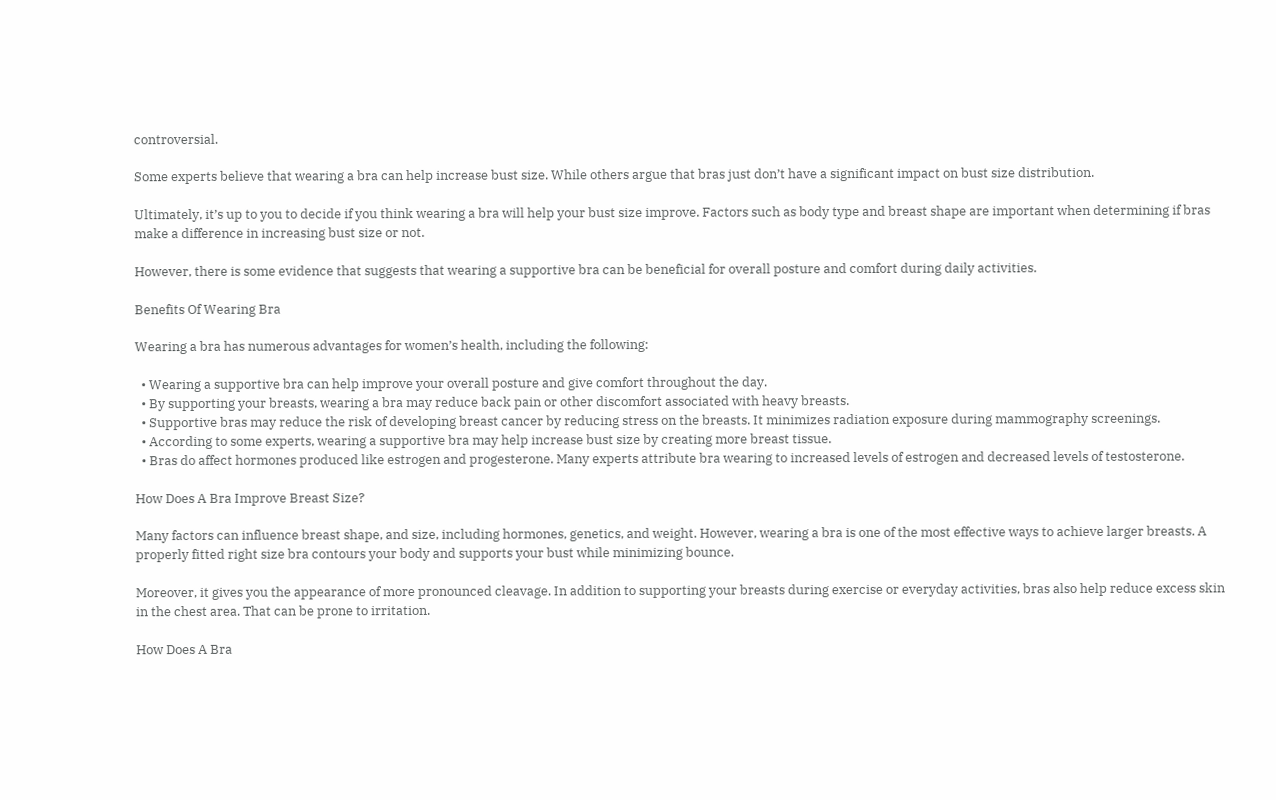controversial.

Some experts believe that wearing a bra can help increase bust size. While others argue that bras just don’t have a significant impact on bust size distribution.

Ultimately, it’s up to you to decide if you think wearing a bra will help your bust size improve. Factors such as body type and breast shape are important when determining if bras make a difference in increasing bust size or not.

However, there is some evidence that suggests that wearing a supportive bra can be beneficial for overall posture and comfort during daily activities.

Benefits Of Wearing Bra

Wearing a bra has numerous advantages for women’s health, including the following:

  • Wearing a supportive bra can help improve your overall posture and give comfort throughout the day.
  • By supporting your breasts, wearing a bra may reduce back pain or other discomfort associated with heavy breasts.
  • Supportive bras may reduce the risk of developing breast cancer by reducing stress on the breasts. It minimizes radiation exposure during mammography screenings.
  • According to some experts, wearing a supportive bra may help increase bust size by creating more breast tissue.
  • Bras do affect hormones produced like estrogen and progesterone. Many experts attribute bra wearing to increased levels of estrogen and decreased levels of testosterone.

How Does A Bra Improve Breast Size?

Many factors can influence breast shape, and size, including hormones, genetics, and weight. However, wearing a bra is one of the most effective ways to achieve larger breasts. A properly fitted right size bra contours your body and supports your bust while minimizing bounce.

Moreover, it gives you the appearance of more pronounced cleavage. In addition to supporting your breasts during exercise or everyday activities, bras also help reduce excess skin in the chest area. That can be prone to irritation.

How Does A Bra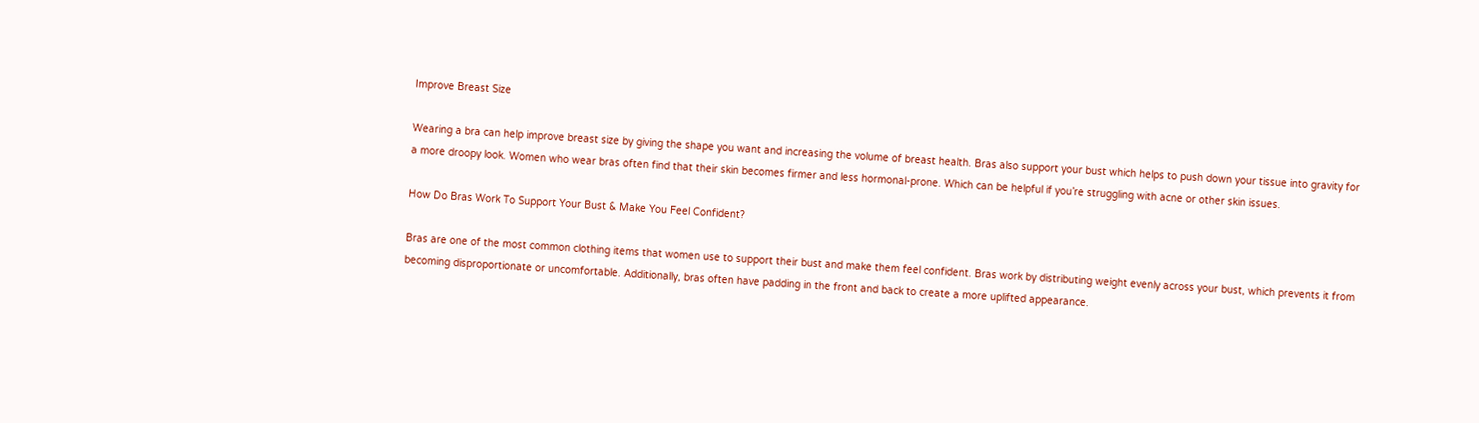Improve Breast Size

Wearing a bra can help improve breast size by giving the shape you want and increasing the volume of breast health. Bras also support your bust which helps to push down your tissue into gravity for a more droopy look. Women who wear bras often find that their skin becomes firmer and less hormonal-prone. Which can be helpful if you’re struggling with acne or other skin issues.

How Do Bras Work To Support Your Bust & Make You Feel Confident?

Bras are one of the most common clothing items that women use to support their bust and make them feel confident. Bras work by distributing weight evenly across your bust, which prevents it from becoming disproportionate or uncomfortable. Additionally, bras often have padding in the front and back to create a more uplifted appearance.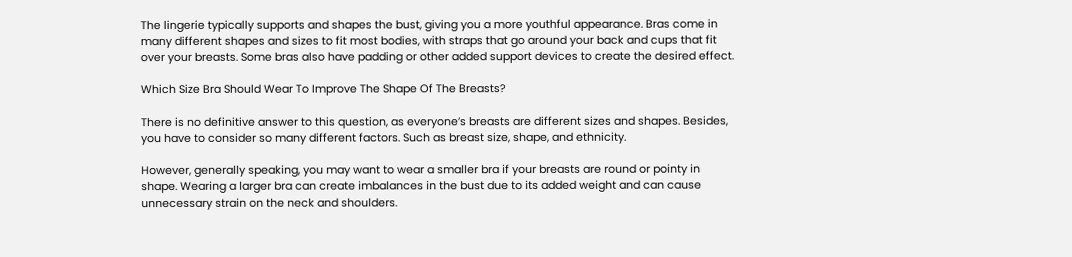The lingerie typically supports and shapes the bust, giving you a more youthful appearance. Bras come in many different shapes and sizes to fit most bodies, with straps that go around your back and cups that fit over your breasts. Some bras also have padding or other added support devices to create the desired effect.

Which Size Bra Should Wear To Improve The Shape Of The Breasts?

There is no definitive answer to this question, as everyone’s breasts are different sizes and shapes. Besides, you have to consider so many different factors. Such as breast size, shape, and ethnicity.

However, generally speaking, you may want to wear a smaller bra if your breasts are round or pointy in shape. Wearing a larger bra can create imbalances in the bust due to its added weight and can cause unnecessary strain on the neck and shoulders.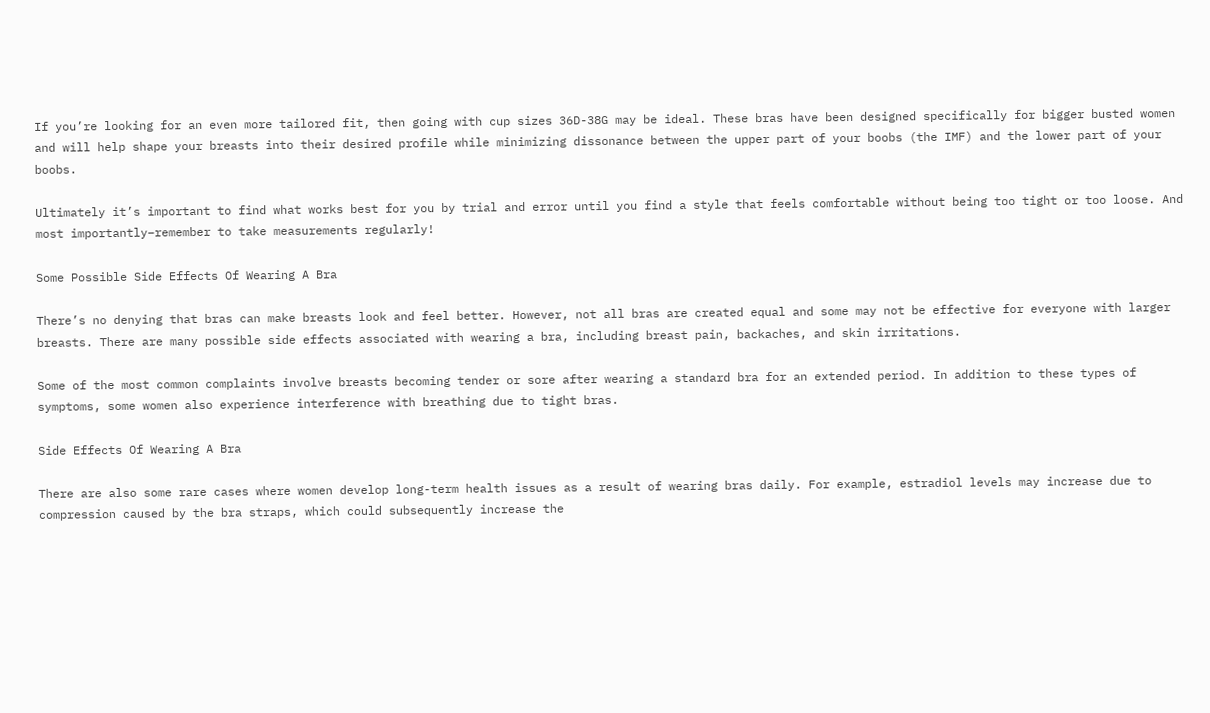If you’re looking for an even more tailored fit, then going with cup sizes 36D-38G may be ideal. These bras have been designed specifically for bigger busted women and will help shape your breasts into their desired profile while minimizing dissonance between the upper part of your boobs (the IMF) and the lower part of your boobs.

Ultimately it’s important to find what works best for you by trial and error until you find a style that feels comfortable without being too tight or too loose. And most importantly–remember to take measurements regularly!

Some Possible Side Effects Of Wearing A Bra

There’s no denying that bras can make breasts look and feel better. However, not all bras are created equal and some may not be effective for everyone with larger breasts. There are many possible side effects associated with wearing a bra, including breast pain, backaches, and skin irritations.

Some of the most common complaints involve breasts becoming tender or sore after wearing a standard bra for an extended period. In addition to these types of symptoms, some women also experience interference with breathing due to tight bras.

Side Effects Of Wearing A Bra

There are also some rare cases where women develop long-term health issues as a result of wearing bras daily. For example, estradiol levels may increase due to compression caused by the bra straps, which could subsequently increase the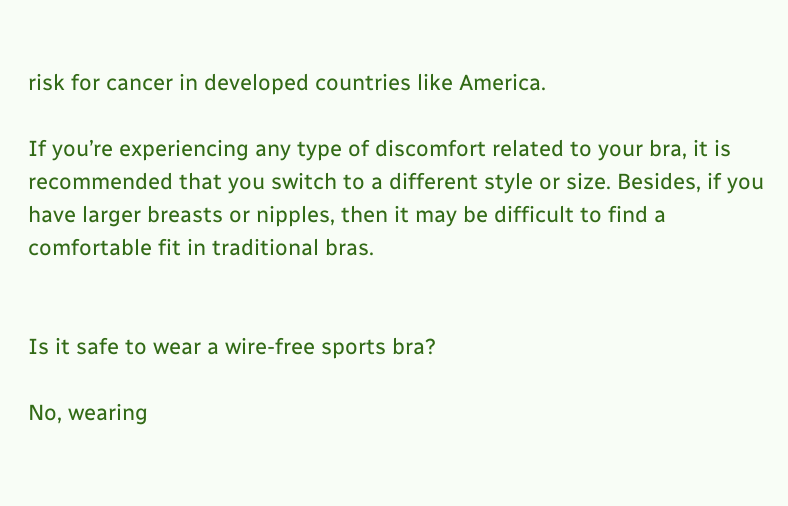risk for cancer in developed countries like America.

If you’re experiencing any type of discomfort related to your bra, it is recommended that you switch to a different style or size. Besides, if you have larger breasts or nipples, then it may be difficult to find a comfortable fit in traditional bras.


Is it safe to wear a wire-free sports bra?

No, wearing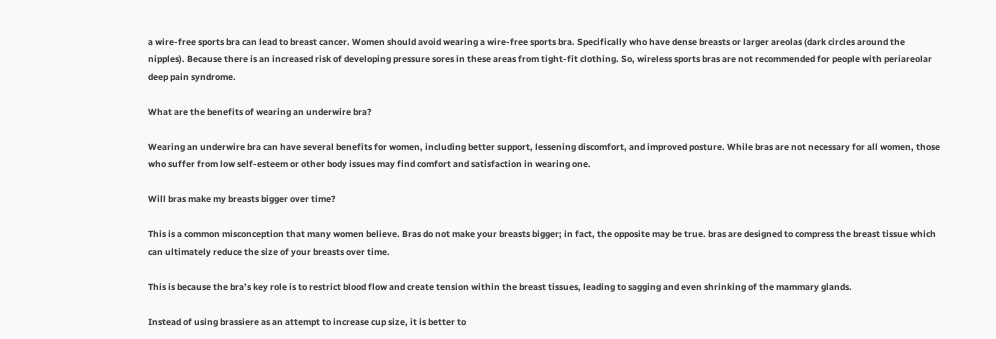a wire-free sports bra can lead to breast cancer. Women should avoid wearing a wire-free sports bra. Specifically who have dense breasts or larger areolas (dark circles around the nipples). Because there is an increased risk of developing pressure sores in these areas from tight-fit clothing. So, wireless sports bras are not recommended for people with periareolar deep pain syndrome.

What are the benefits of wearing an underwire bra?

Wearing an underwire bra can have several benefits for women, including better support, lessening discomfort, and improved posture. While bras are not necessary for all women, those who suffer from low self-esteem or other body issues may find comfort and satisfaction in wearing one.

Will bras make my breasts bigger over time?

This is a common misconception that many women believe. Bras do not make your breasts bigger; in fact, the opposite may be true. bras are designed to compress the breast tissue which can ultimately reduce the size of your breasts over time.

This is because the bra’s key role is to restrict blood flow and create tension within the breast tissues, leading to sagging and even shrinking of the mammary glands.

Instead of using brassiere as an attempt to increase cup size, it is better to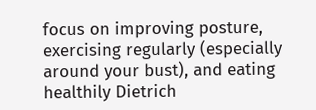focus on improving posture, exercising regularly (especially around your bust), and eating healthily Dietrich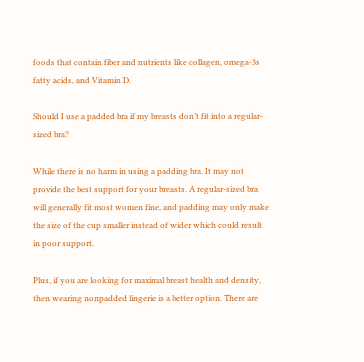foods that contain fiber and nutrients like collagen, omega-3s fatty acids, and Vitamin D.

Should I use a padded bra if my breasts don’t fit into a regular-sized bra?

While there is no harm in using a padding bra. It may not provide the best support for your breasts. A regular-sized bra will generally fit most women fine, and padding may only make the size of the cup smaller instead of wider which could result in poor support.

Plus, if you are looking for maximal breast health and density, then wearing nonpadded lingerie is a better option. There are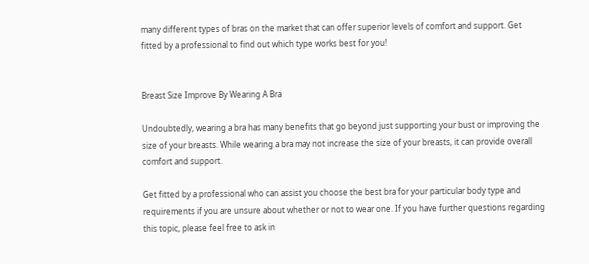many different types of bras on the market that can offer superior levels of comfort and support. Get fitted by a professional to find out which type works best for you!


Breast Size Improve By Wearing A Bra

Undoubtedly, wearing a bra has many benefits that go beyond just supporting your bust or improving the size of your breasts. While wearing a bra may not increase the size of your breasts, it can provide overall comfort and support.

Get fitted by a professional who can assist you choose the best bra for your particular body type and requirements if you are unsure about whether or not to wear one. If you have further questions regarding this topic, please feel free to ask in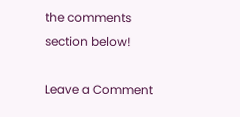the comments section below!

Leave a Comment